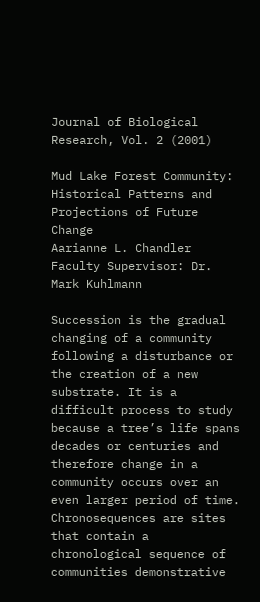Journal of Biological Research, Vol. 2 (2001)

Mud Lake Forest Community: Historical Patterns and Projections of Future Change
Aarianne L. Chandler
Faculty Supervisor: Dr. Mark Kuhlmann

Succession is the gradual changing of a community following a disturbance or the creation of a new substrate. It is a difficult process to study because a tree’s life spans decades or centuries and therefore change in a community occurs over an even larger period of time. Chronosequences are sites that contain a chronological sequence of communities demonstrative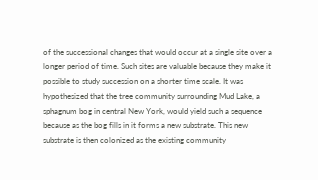of the successional changes that would occur at a single site over a longer period of time. Such sites are valuable because they make it possible to study succession on a shorter time scale. It was hypothesized that the tree community surrounding Mud Lake, a sphagnum bog in central New York, would yield such a sequence because as the bog fills in it forms a new substrate. This new substrate is then colonized as the existing community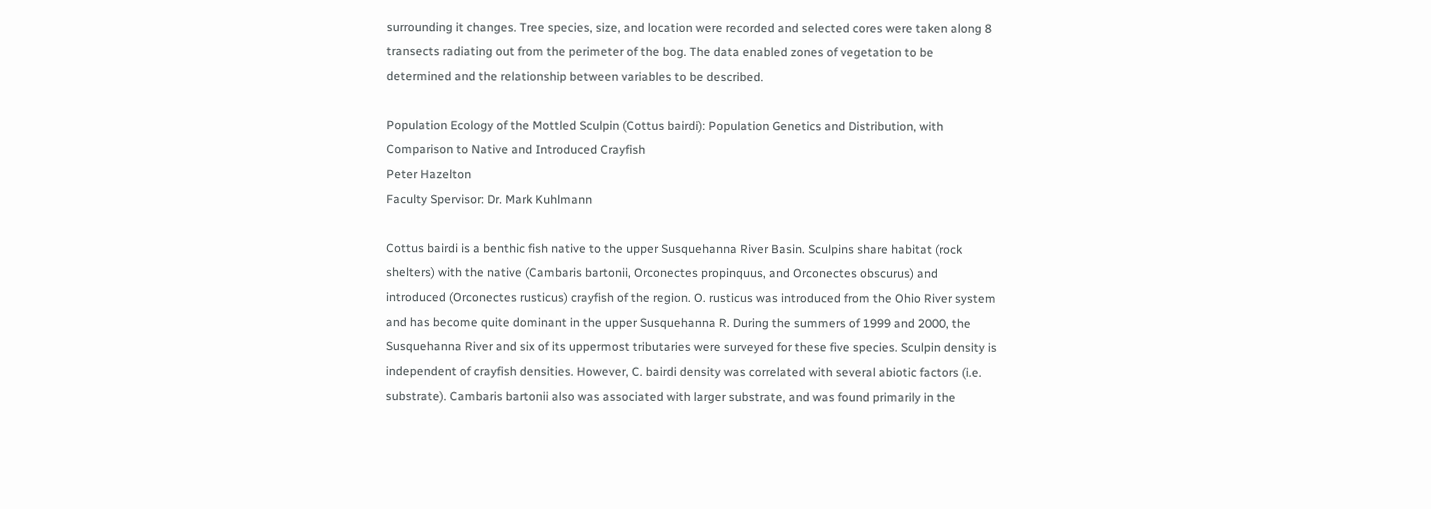surrounding it changes. Tree species, size, and location were recorded and selected cores were taken along 8 transects radiating out from the perimeter of the bog. The data enabled zones of vegetation to be determined and the relationship between variables to be described.

Population Ecology of the Mottled Sculpin (Cottus bairdi): Population Genetics and Distribution, with Comparison to Native and Introduced Crayfish
Peter Hazelton
Faculty Spervisor: Dr. Mark Kuhlmann

Cottus bairdi is a benthic fish native to the upper Susquehanna River Basin. Sculpins share habitat (rock shelters) with the native (Cambaris bartonii, Orconectes propinquus, and Orconectes obscurus) and introduced (Orconectes rusticus) crayfish of the region. O. rusticus was introduced from the Ohio River system and has become quite dominant in the upper Susquehanna R. During the summers of 1999 and 2000, the Susquehanna River and six of its uppermost tributaries were surveyed for these five species. Sculpin density is independent of crayfish densities. However, C. bairdi density was correlated with several abiotic factors (i.e. substrate). Cambaris bartonii also was associated with larger substrate, and was found primarily in the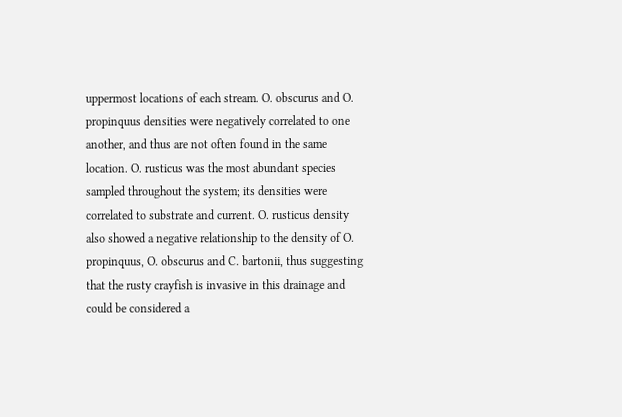uppermost locations of each stream. O. obscurus and O. propinquus densities were negatively correlated to one another, and thus are not often found in the same location. O. rusticus was the most abundant species sampled throughout the system; its densities were correlated to substrate and current. O. rusticus density also showed a negative relationship to the density of O. propinquus, O. obscurus and C. bartonii, thus suggesting that the rusty crayfish is invasive in this drainage and could be considered a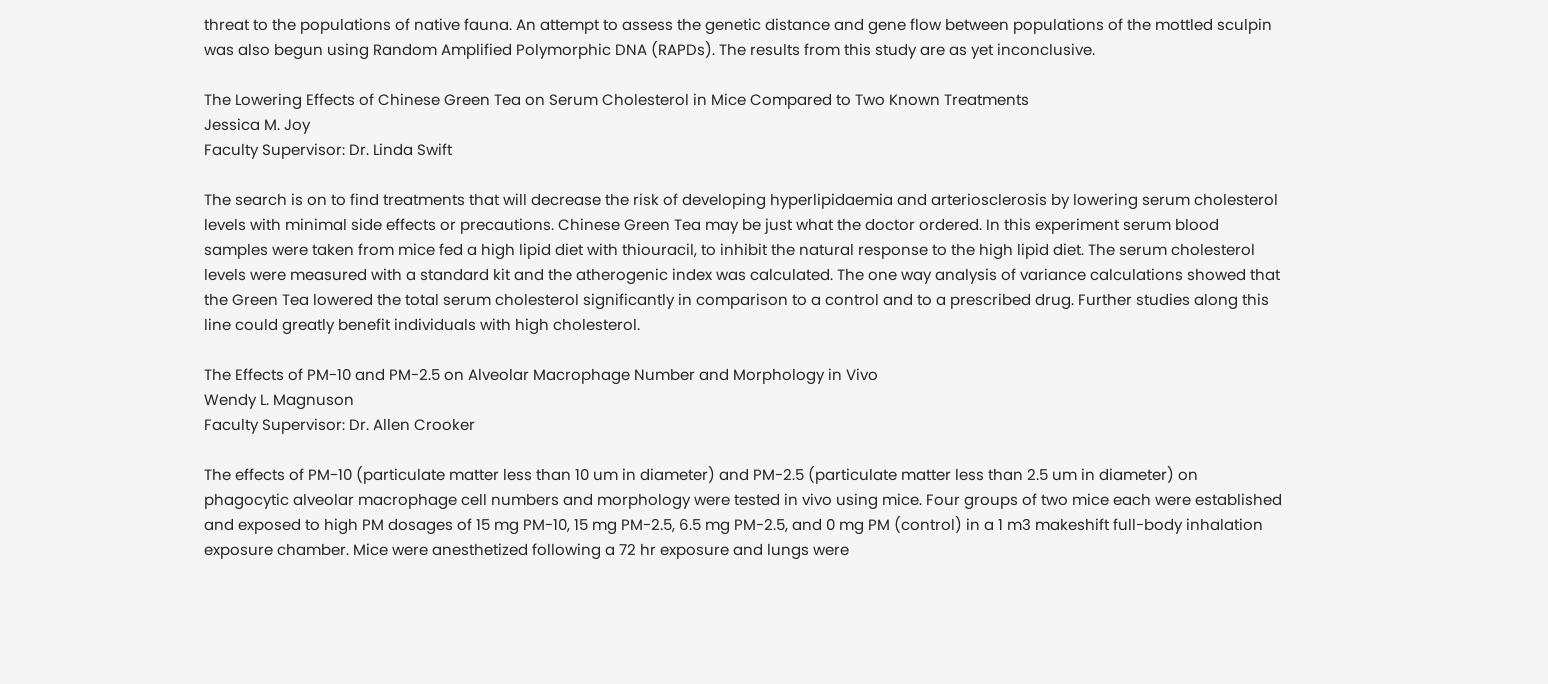threat to the populations of native fauna. An attempt to assess the genetic distance and gene flow between populations of the mottled sculpin was also begun using Random Amplified Polymorphic DNA (RAPDs). The results from this study are as yet inconclusive.

The Lowering Effects of Chinese Green Tea on Serum Cholesterol in Mice Compared to Two Known Treatments
Jessica M. Joy
Faculty Supervisor: Dr. Linda Swift

The search is on to find treatments that will decrease the risk of developing hyperlipidaemia and arteriosclerosis by lowering serum cholesterol levels with minimal side effects or precautions. Chinese Green Tea may be just what the doctor ordered. In this experiment serum blood samples were taken from mice fed a high lipid diet with thiouracil, to inhibit the natural response to the high lipid diet. The serum cholesterol levels were measured with a standard kit and the atherogenic index was calculated. The one way analysis of variance calculations showed that the Green Tea lowered the total serum cholesterol significantly in comparison to a control and to a prescribed drug. Further studies along this line could greatly benefit individuals with high cholesterol.

The Effects of PM-10 and PM-2.5 on Alveolar Macrophage Number and Morphology in Vivo
Wendy L. Magnuson
Faculty Supervisor: Dr. Allen Crooker

The effects of PM-10 (particulate matter less than 10 um in diameter) and PM-2.5 (particulate matter less than 2.5 um in diameter) on phagocytic alveolar macrophage cell numbers and morphology were tested in vivo using mice. Four groups of two mice each were established and exposed to high PM dosages of 15 mg PM-10, 15 mg PM-2.5, 6.5 mg PM-2.5, and 0 mg PM (control) in a 1 m3 makeshift full-body inhalation exposure chamber. Mice were anesthetized following a 72 hr exposure and lungs were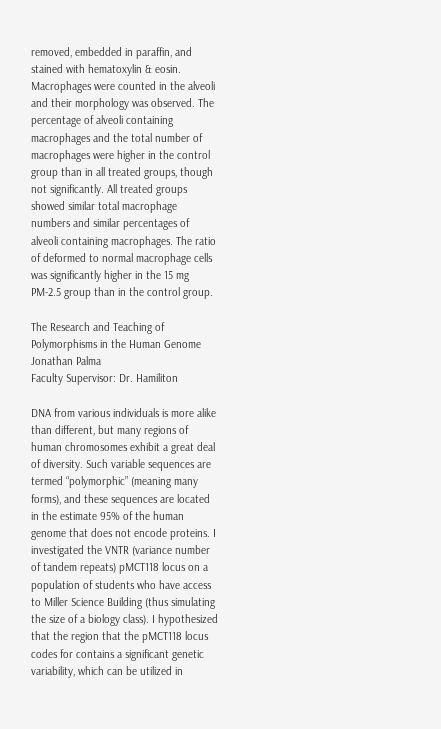removed, embedded in paraffin, and stained with hematoxylin & eosin. Macrophages were counted in the alveoli and their morphology was observed. The percentage of alveoli containing macrophages and the total number of macrophages were higher in the control group than in all treated groups, though not significantly. All treated groups showed similar total macrophage numbers and similar percentages of alveoli containing macrophages. The ratio of deformed to normal macrophage cells was significantly higher in the 15 mg PM-2.5 group than in the control group.

The Research and Teaching of Polymorphisms in the Human Genome
Jonathan Palma
Faculty Supervisor: Dr. Hamiliton

DNA from various individuals is more alike than different, but many regions of human chromosomes exhibit a great deal of diversity. Such variable sequences are termed “polymorphic” (meaning many forms), and these sequences are located in the estimate 95% of the human genome that does not encode proteins. I investigated the VNTR (variance number of tandem repeats) pMCT118 locus on a population of students who have access to Miller Science Building (thus simulating the size of a biology class). I hypothesized that the region that the pMCT118 locus codes for contains a significant genetic variability, which can be utilized in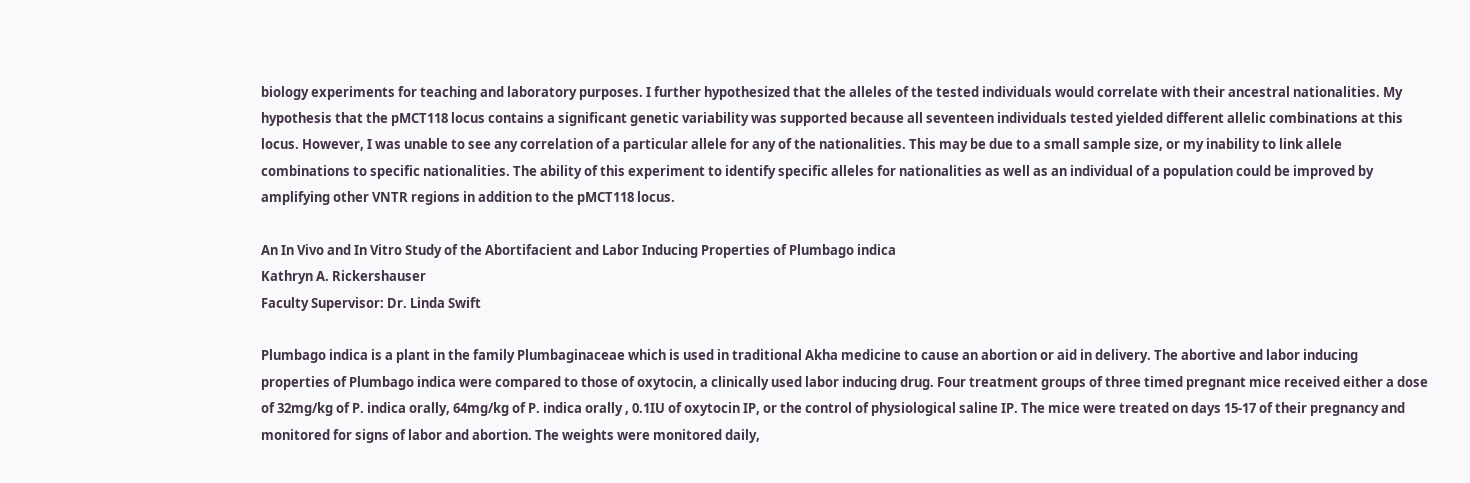biology experiments for teaching and laboratory purposes. I further hypothesized that the alleles of the tested individuals would correlate with their ancestral nationalities. My hypothesis that the pMCT118 locus contains a significant genetic variability was supported because all seventeen individuals tested yielded different allelic combinations at this locus. However, I was unable to see any correlation of a particular allele for any of the nationalities. This may be due to a small sample size, or my inability to link allele combinations to specific nationalities. The ability of this experiment to identify specific alleles for nationalities as well as an individual of a population could be improved by amplifying other VNTR regions in addition to the pMCT118 locus.

An In Vivo and In Vitro Study of the Abortifacient and Labor Inducing Properties of Plumbago indica
Kathryn A. Rickershauser
Faculty Supervisor: Dr. Linda Swift

Plumbago indica is a plant in the family Plumbaginaceae which is used in traditional Akha medicine to cause an abortion or aid in delivery. The abortive and labor inducing properties of Plumbago indica were compared to those of oxytocin, a clinically used labor inducing drug. Four treatment groups of three timed pregnant mice received either a dose of 32mg/kg of P. indica orally, 64mg/kg of P. indica orally , 0.1IU of oxytocin IP, or the control of physiological saline IP. The mice were treated on days 15-17 of their pregnancy and monitored for signs of labor and abortion. The weights were monitored daily,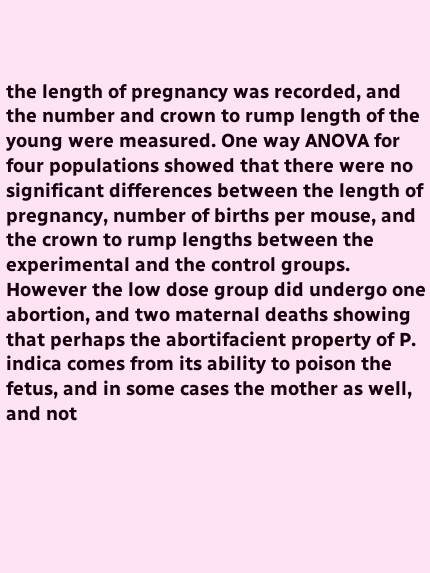the length of pregnancy was recorded, and the number and crown to rump length of the young were measured. One way ANOVA for four populations showed that there were no significant differences between the length of pregnancy, number of births per mouse, and the crown to rump lengths between the experimental and the control groups. However the low dose group did undergo one abortion, and two maternal deaths showing that perhaps the abortifacient property of P. indica comes from its ability to poison the fetus, and in some cases the mother as well, and not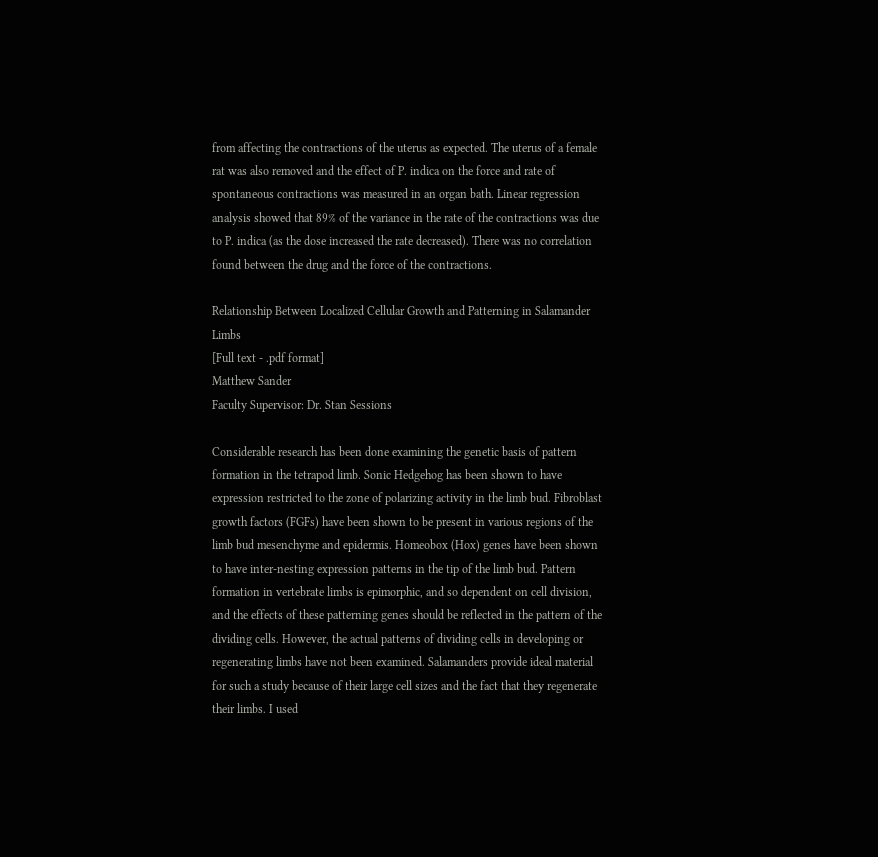from affecting the contractions of the uterus as expected. The uterus of a female rat was also removed and the effect of P. indica on the force and rate of spontaneous contractions was measured in an organ bath. Linear regression analysis showed that 89% of the variance in the rate of the contractions was due to P. indica (as the dose increased the rate decreased). There was no correlation found between the drug and the force of the contractions.

Relationship Between Localized Cellular Growth and Patterning in Salamander Limbs
[Full text - .pdf format]
Matthew Sander
Faculty Supervisor: Dr. Stan Sessions

Considerable research has been done examining the genetic basis of pattern formation in the tetrapod limb. Sonic Hedgehog has been shown to have expression restricted to the zone of polarizing activity in the limb bud. Fibroblast growth factors (FGFs) have been shown to be present in various regions of the limb bud mesenchyme and epidermis. Homeobox (Hox) genes have been shown to have inter-nesting expression patterns in the tip of the limb bud. Pattern formation in vertebrate limbs is epimorphic, and so dependent on cell division, and the effects of these patterning genes should be reflected in the pattern of the dividing cells. However, the actual patterns of dividing cells in developing or regenerating limbs have not been examined. Salamanders provide ideal material for such a study because of their large cell sizes and the fact that they regenerate their limbs. I used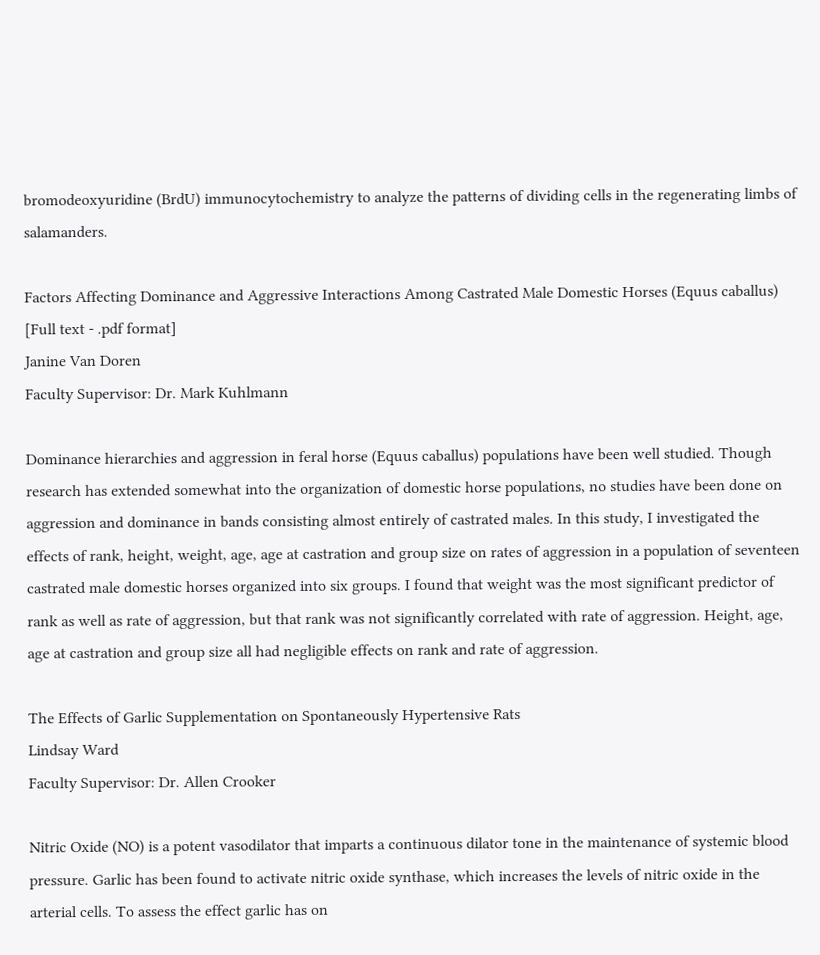bromodeoxyuridine (BrdU) immunocytochemistry to analyze the patterns of dividing cells in the regenerating limbs of salamanders.

Factors Affecting Dominance and Aggressive Interactions Among Castrated Male Domestic Horses (Equus caballus)
[Full text - .pdf format]
Janine Van Doren
Faculty Supervisor: Dr. Mark Kuhlmann

Dominance hierarchies and aggression in feral horse (Equus caballus) populations have been well studied. Though research has extended somewhat into the organization of domestic horse populations, no studies have been done on aggression and dominance in bands consisting almost entirely of castrated males. In this study, I investigated the effects of rank, height, weight, age, age at castration and group size on rates of aggression in a population of seventeen castrated male domestic horses organized into six groups. I found that weight was the most significant predictor of rank as well as rate of aggression, but that rank was not significantly correlated with rate of aggression. Height, age, age at castration and group size all had negligible effects on rank and rate of aggression.

The Effects of Garlic Supplementation on Spontaneously Hypertensive Rats
Lindsay Ward
Faculty Supervisor: Dr. Allen Crooker

Nitric Oxide (NO) is a potent vasodilator that imparts a continuous dilator tone in the maintenance of systemic blood pressure. Garlic has been found to activate nitric oxide synthase, which increases the levels of nitric oxide in the arterial cells. To assess the effect garlic has on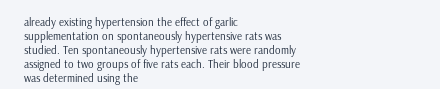already existing hypertension the effect of garlic supplementation on spontaneously hypertensive rats was studied. Ten spontaneously hypertensive rats were randomly assigned to two groups of five rats each. Their blood pressure was determined using the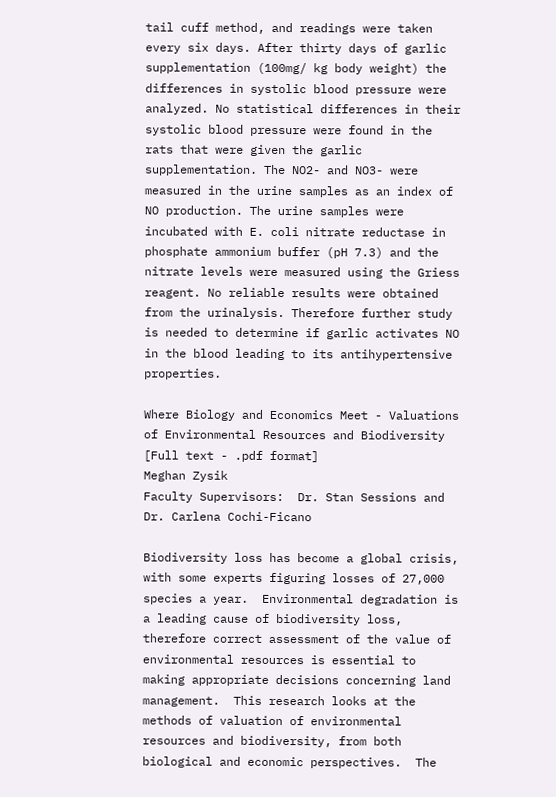tail cuff method, and readings were taken every six days. After thirty days of garlic supplementation (100mg/ kg body weight) the differences in systolic blood pressure were analyzed. No statistical differences in their systolic blood pressure were found in the rats that were given the garlic supplementation. The NO2- and NO3- were measured in the urine samples as an index of NO production. The urine samples were incubated with E. coli nitrate reductase in phosphate ammonium buffer (pH 7.3) and the nitrate levels were measured using the Griess reagent. No reliable results were obtained from the urinalysis. Therefore further study is needed to determine if garlic activates NO in the blood leading to its antihypertensive properties.

Where Biology and Economics Meet - Valuations of Environmental Resources and Biodiversity
[Full text - .pdf format]
Meghan Zysik
Faculty Supervisors:  Dr. Stan Sessions and Dr. Carlena Cochi-Ficano

Biodiversity loss has become a global crisis, with some experts figuring losses of 27,000 species a year.  Environmental degradation is a leading cause of biodiversity loss, therefore correct assessment of the value of environmental resources is essential to making appropriate decisions concerning land management.  This research looks at the methods of valuation of environmental resources and biodiversity, from both biological and economic perspectives.  The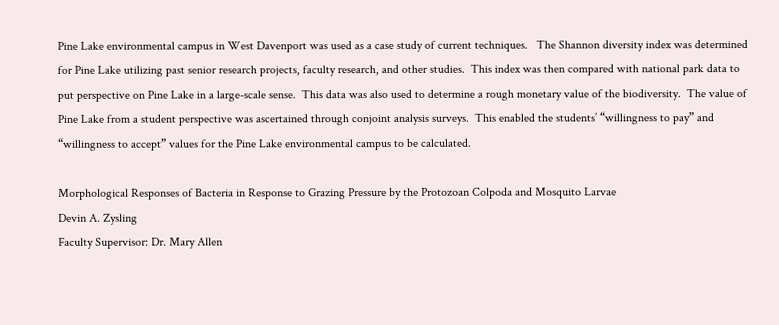Pine Lake environmental campus in West Davenport was used as a case study of current techniques.   The Shannon diversity index was determined for Pine Lake utilizing past senior research projects, faculty research, and other studies.  This index was then compared with national park data to put perspective on Pine Lake in a large-scale sense.  This data was also used to determine a rough monetary value of the biodiversity.  The value of Pine Lake from a student perspective was ascertained through conjoint analysis surveys.  This enabled the students’ “willingness to pay” and “willingness to accept” values for the Pine Lake environmental campus to be calculated.

Morphological Responses of Bacteria in Response to Grazing Pressure by the Protozoan Colpoda and Mosquito Larvae
Devin A. Zysling
Faculty Supervisor: Dr. Mary Allen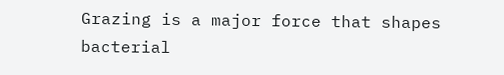Grazing is a major force that shapes bacterial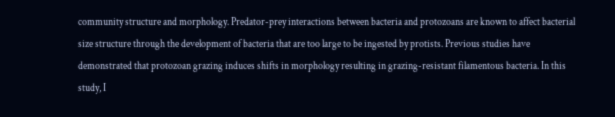community structure and morphology. Predator-prey interactions between bacteria and protozoans are known to affect bacterial size structure through the development of bacteria that are too large to be ingested by protists. Previous studies have demonstrated that protozoan grazing induces shifts in morphology resulting in grazing-resistant filamentous bacteria. In this study, I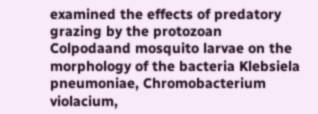examined the effects of predatory grazing by the protozoan Colpodaand mosquito larvae on the morphology of the bacteria Klebsiela pneumoniae, Chromobacterium violacium,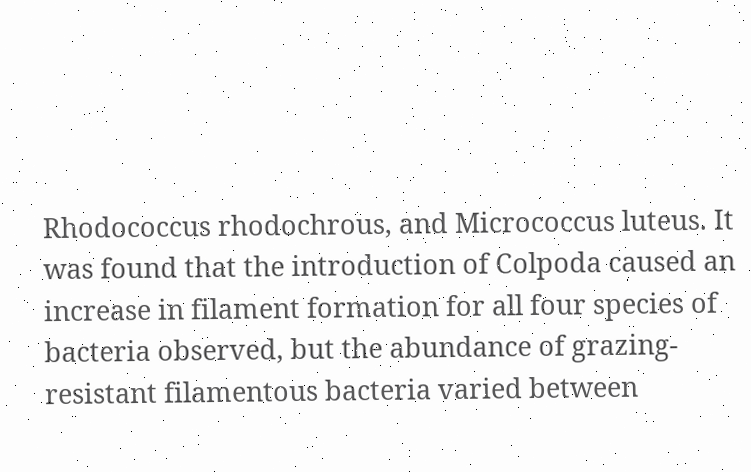Rhodococcus rhodochrous, and Micrococcus luteus. It was found that the introduction of Colpoda caused an increase in filament formation for all four species of bacteria observed, but the abundance of grazing-resistant filamentous bacteria varied between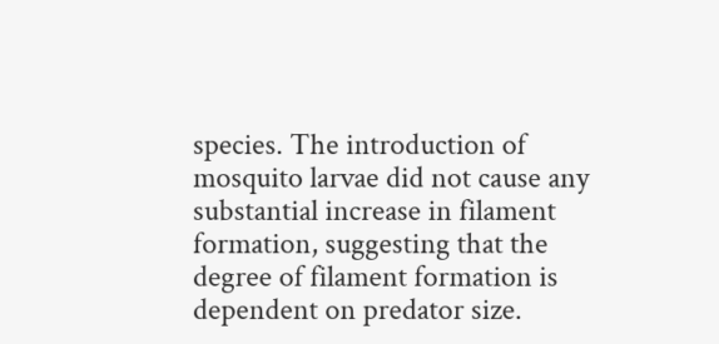species. The introduction of mosquito larvae did not cause any substantial increase in filament formation, suggesting that the degree of filament formation is dependent on predator size.